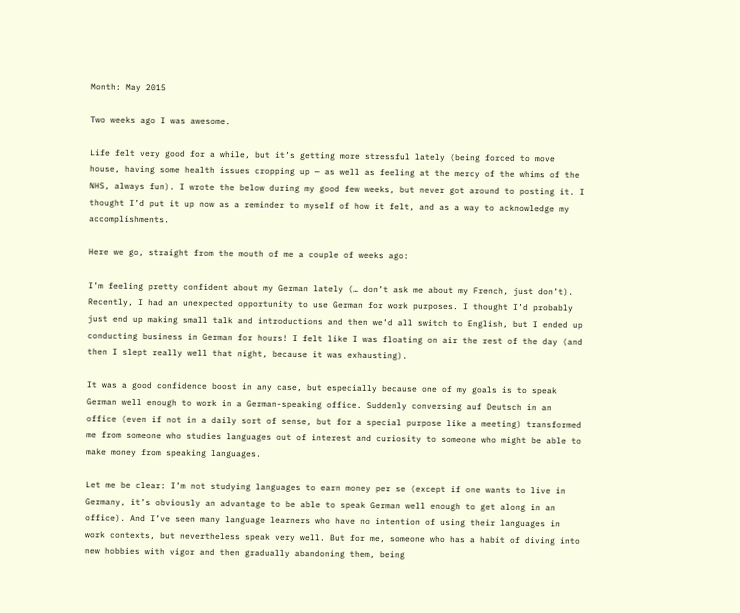Month: May 2015

Two weeks ago I was awesome.

Life felt very good for a while, but it’s getting more stressful lately (being forced to move house, having some health issues cropping up — as well as feeling at the mercy of the whims of the NHS, always fun). I wrote the below during my good few weeks, but never got around to posting it. I thought I’d put it up now as a reminder to myself of how it felt, and as a way to acknowledge my accomplishments.

Here we go, straight from the mouth of me a couple of weeks ago:

I’m feeling pretty confident about my German lately (… don’t ask me about my French, just don’t). Recently, I had an unexpected opportunity to use German for work purposes. I thought I’d probably just end up making small talk and introductions and then we’d all switch to English, but I ended up conducting business in German for hours! I felt like I was floating on air the rest of the day (and then I slept really well that night, because it was exhausting).

It was a good confidence boost in any case, but especially because one of my goals is to speak German well enough to work in a German-speaking office. Suddenly conversing auf Deutsch in an office (even if not in a daily sort of sense, but for a special purpose like a meeting) transformed me from someone who studies languages out of interest and curiosity to someone who might be able to make money from speaking languages.

Let me be clear: I’m not studying languages to earn money per se (except if one wants to live in Germany, it’s obviously an advantage to be able to speak German well enough to get along in an office). And I’ve seen many language learners who have no intention of using their languages in work contexts, but nevertheless speak very well. But for me, someone who has a habit of diving into new hobbies with vigor and then gradually abandoning them, being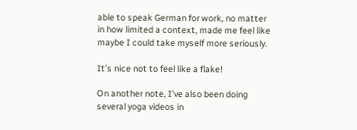able to speak German for work, no matter in how limited a context, made me feel like maybe I could take myself more seriously.

It’s nice not to feel like a flake!

On another note, I’ve also been doing several yoga videos in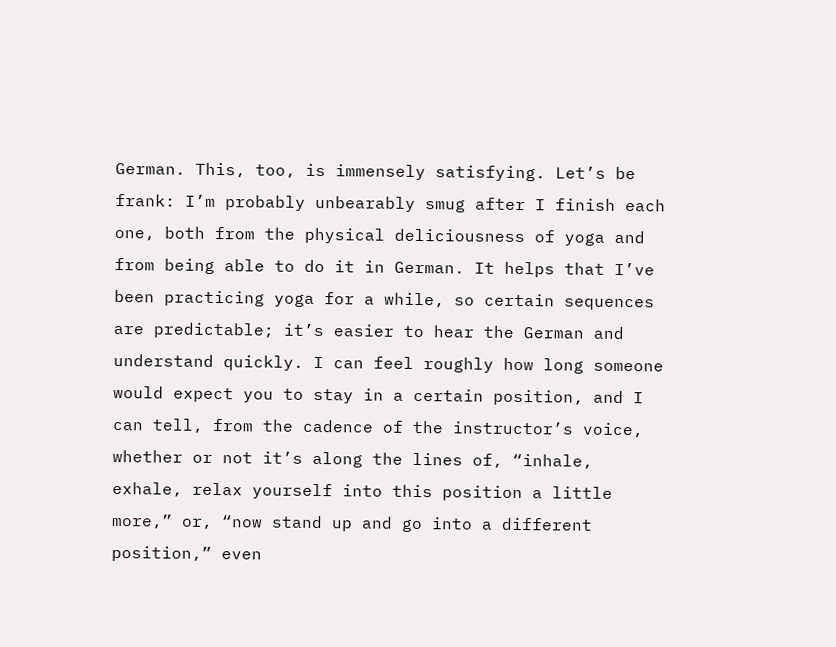German. This, too, is immensely satisfying. Let’s be frank: I’m probably unbearably smug after I finish each one, both from the physical deliciousness of yoga and from being able to do it in German. It helps that I’ve been practicing yoga for a while, so certain sequences are predictable; it’s easier to hear the German and understand quickly. I can feel roughly how long someone would expect you to stay in a certain position, and I can tell, from the cadence of the instructor’s voice, whether or not it’s along the lines of, “inhale, exhale, relax yourself into this position a little more,” or, “now stand up and go into a different position,” even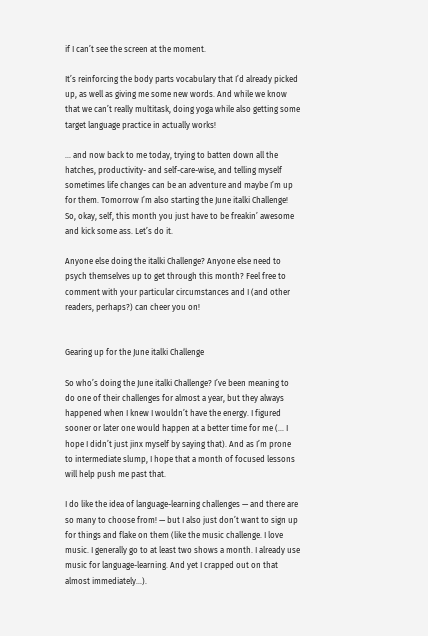if I can’t see the screen at the moment.

It’s reinforcing the body parts vocabulary that I’d already picked up, as well as giving me some new words. And while we know that we can’t really multitask, doing yoga while also getting some target language practice in actually works!

… and now back to me today, trying to batten down all the hatches, productivity- and self-care-wise, and telling myself sometimes life changes can be an adventure and maybe I’m up for them. Tomorrow I’m also starting the June italki Challenge! So, okay, self, this month you just have to be freakin’ awesome and kick some ass. Let’s do it.

Anyone else doing the italki Challenge? Anyone else need to psych themselves up to get through this month? Feel free to comment with your particular circumstances and I (and other readers, perhaps?) can cheer you on!


Gearing up for the June italki Challenge

So who’s doing the June italki Challenge? I’ve been meaning to do one of their challenges for almost a year, but they always happened when I knew I wouldn’t have the energy. I figured sooner or later one would happen at a better time for me (… I hope I didn’t just jinx myself by saying that). And as I’m prone to intermediate slump, I hope that a month of focused lessons will help push me past that.

I do like the idea of language-learning challenges — and there are so many to choose from! — but I also just don’t want to sign up for things and flake on them (like the music challenge. I love music. I generally go to at least two shows a month. I already use music for language-learning. And yet I crapped out on that almost immediately…).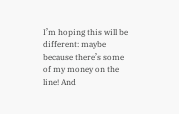I’m hoping this will be different: maybe because there’s some of my money on the line! And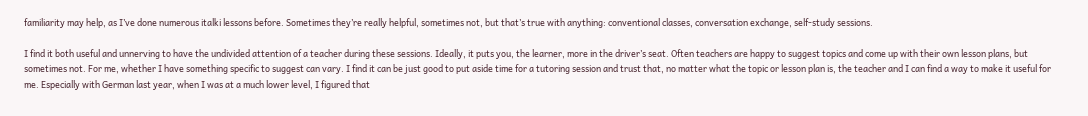familiarity may help, as I’ve done numerous italki lessons before. Sometimes they’re really helpful, sometimes not, but that’s true with anything: conventional classes, conversation exchange, self-study sessions.

I find it both useful and unnerving to have the undivided attention of a teacher during these sessions. Ideally, it puts you, the learner, more in the driver’s seat. Often teachers are happy to suggest topics and come up with their own lesson plans, but sometimes not. For me, whether I have something specific to suggest can vary. I find it can be just good to put aside time for a tutoring session and trust that, no matter what the topic or lesson plan is, the teacher and I can find a way to make it useful for me. Especially with German last year, when I was at a much lower level, I figured that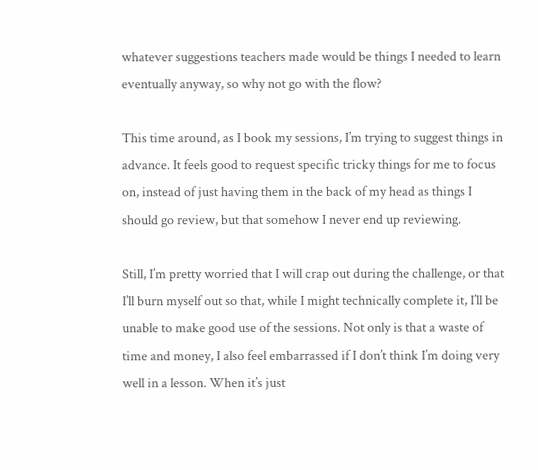whatever suggestions teachers made would be things I needed to learn eventually anyway, so why not go with the flow?

This time around, as I book my sessions, I’m trying to suggest things in advance. It feels good to request specific tricky things for me to focus on, instead of just having them in the back of my head as things I should go review, but that somehow I never end up reviewing.

Still, I’m pretty worried that I will crap out during the challenge, or that I’ll burn myself out so that, while I might technically complete it, I’ll be unable to make good use of the sessions. Not only is that a waste of time and money, I also feel embarrassed if I don’t think I’m doing very well in a lesson. When it’s just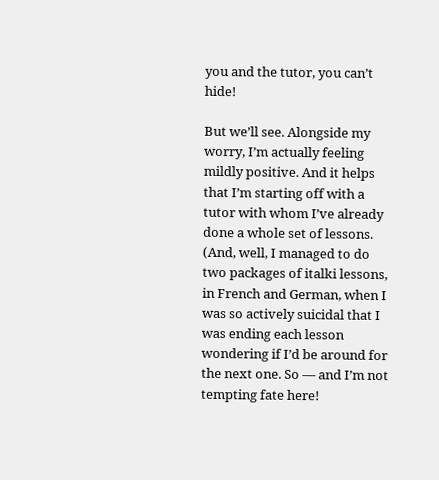you and the tutor, you can’t hide!

But we’ll see. Alongside my worry, I’m actually feeling mildly positive. And it helps that I’m starting off with a tutor with whom I’ve already done a whole set of lessons. (And, well, I managed to do two packages of italki lessons, in French and German, when I was so actively suicidal that I was ending each lesson wondering if I’d be around for the next one. So — and I’m not tempting fate here!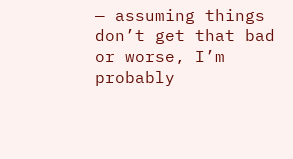— assuming things don’t get that bad or worse, I’m probably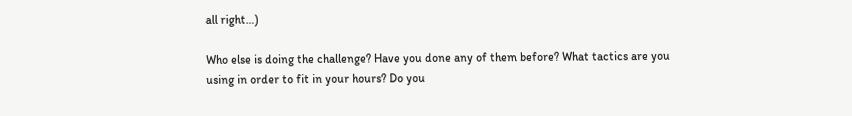all right…)

Who else is doing the challenge? Have you done any of them before? What tactics are you using in order to fit in your hours? Do you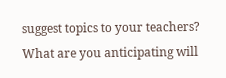suggest topics to your teachers? What are you anticipating will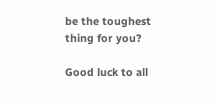be the toughest thing for you?

Good luck to all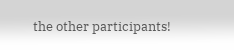the other participants!